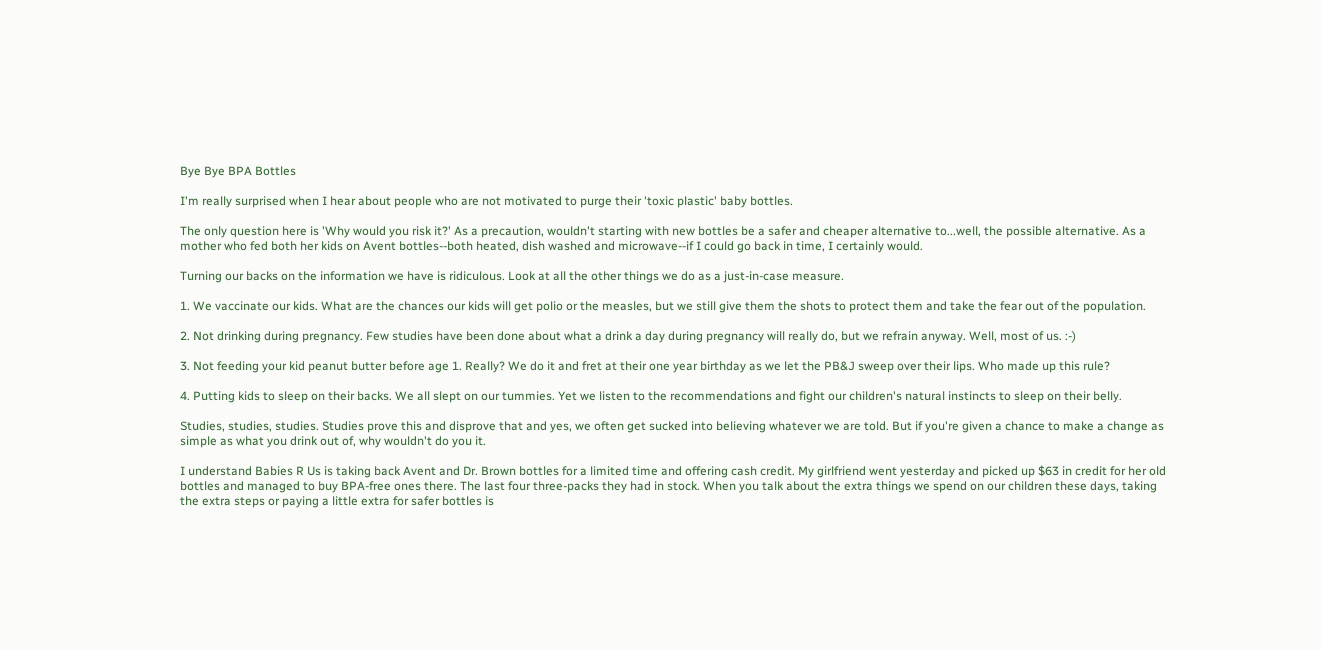Bye Bye BPA Bottles

I'm really surprised when I hear about people who are not motivated to purge their 'toxic plastic' baby bottles.

The only question here is 'Why would you risk it?' As a precaution, wouldn't starting with new bottles be a safer and cheaper alternative to...well, the possible alternative. As a mother who fed both her kids on Avent bottles--both heated, dish washed and microwave--if I could go back in time, I certainly would.

Turning our backs on the information we have is ridiculous. Look at all the other things we do as a just-in-case measure.

1. We vaccinate our kids. What are the chances our kids will get polio or the measles, but we still give them the shots to protect them and take the fear out of the population.

2. Not drinking during pregnancy. Few studies have been done about what a drink a day during pregnancy will really do, but we refrain anyway. Well, most of us. :-)

3. Not feeding your kid peanut butter before age 1. Really? We do it and fret at their one year birthday as we let the PB&J sweep over their lips. Who made up this rule?

4. Putting kids to sleep on their backs. We all slept on our tummies. Yet we listen to the recommendations and fight our children's natural instincts to sleep on their belly.

Studies, studies, studies. Studies prove this and disprove that and yes, we often get sucked into believing whatever we are told. But if you're given a chance to make a change as simple as what you drink out of, why wouldn't do you it.

I understand Babies R Us is taking back Avent and Dr. Brown bottles for a limited time and offering cash credit. My girlfriend went yesterday and picked up $63 in credit for her old bottles and managed to buy BPA-free ones there. The last four three-packs they had in stock. When you talk about the extra things we spend on our children these days, taking the extra steps or paying a little extra for safer bottles is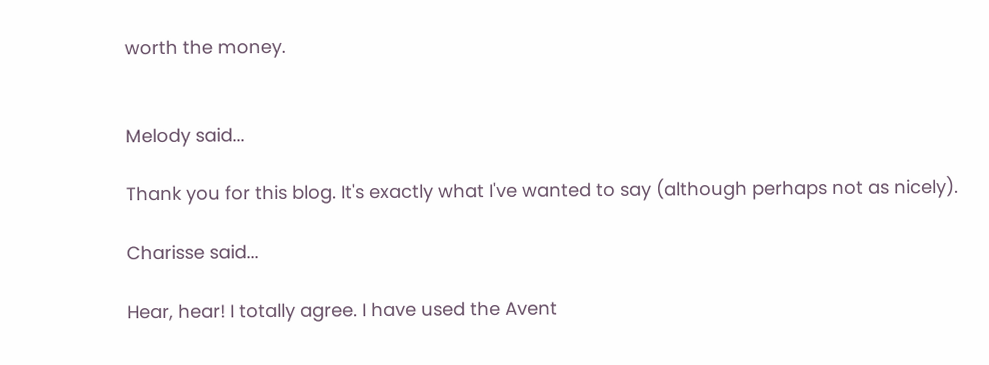worth the money.


Melody said...

Thank you for this blog. It's exactly what I've wanted to say (although perhaps not as nicely).

Charisse said...

Hear, hear! I totally agree. I have used the Avent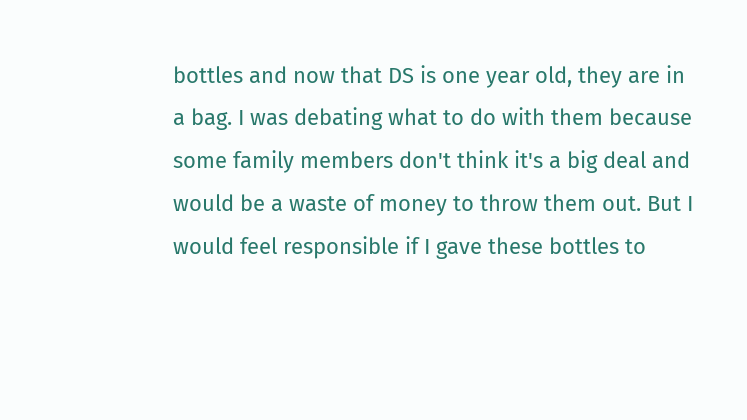bottles and now that DS is one year old, they are in a bag. I was debating what to do with them because some family members don't think it's a big deal and would be a waste of money to throw them out. But I would feel responsible if I gave these bottles to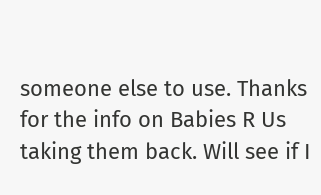someone else to use. Thanks for the info on Babies R Us taking them back. Will see if I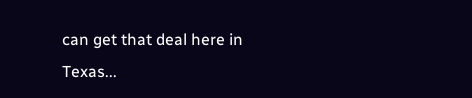can get that deal here in Texas...